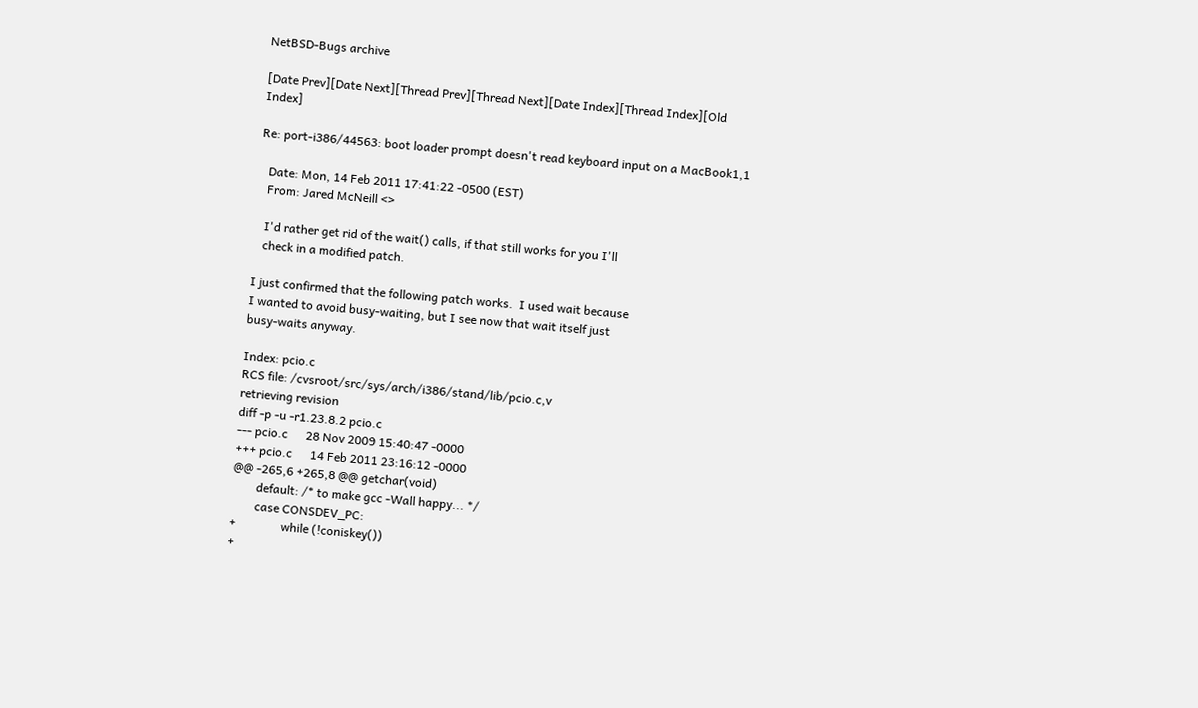NetBSD-Bugs archive

[Date Prev][Date Next][Thread Prev][Thread Next][Date Index][Thread Index][Old Index]

Re: port-i386/44563: boot loader prompt doesn't read keyboard input on a MacBook1,1

   Date: Mon, 14 Feb 2011 17:41:22 -0500 (EST)
   From: Jared McNeill <>

   I'd rather get rid of the wait() calls, if that still works for you I'll
   check in a modified patch.

I just confirmed that the following patch works.  I used wait because
I wanted to avoid busy-waiting, but I see now that wait itself just
busy-waits anyway.

Index: pcio.c
RCS file: /cvsroot/src/sys/arch/i386/stand/lib/pcio.c,v
retrieving revision
diff -p -u -r1.23.8.2 pcio.c
--- pcio.c      28 Nov 2009 15:40:47 -0000
+++ pcio.c      14 Feb 2011 23:16:12 -0000
@@ -265,6 +265,8 @@ getchar(void)
        default: /* to make gcc -Wall happy... */
        case CONSDEV_PC:
+               while (!coniskey())
+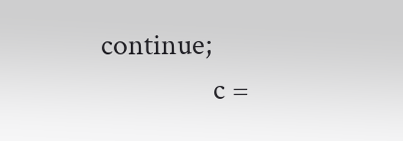continue;
                c =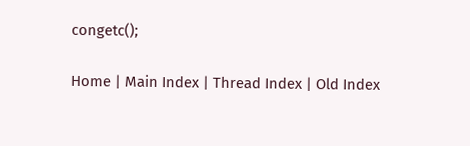congetc();

Home | Main Index | Thread Index | Old Index